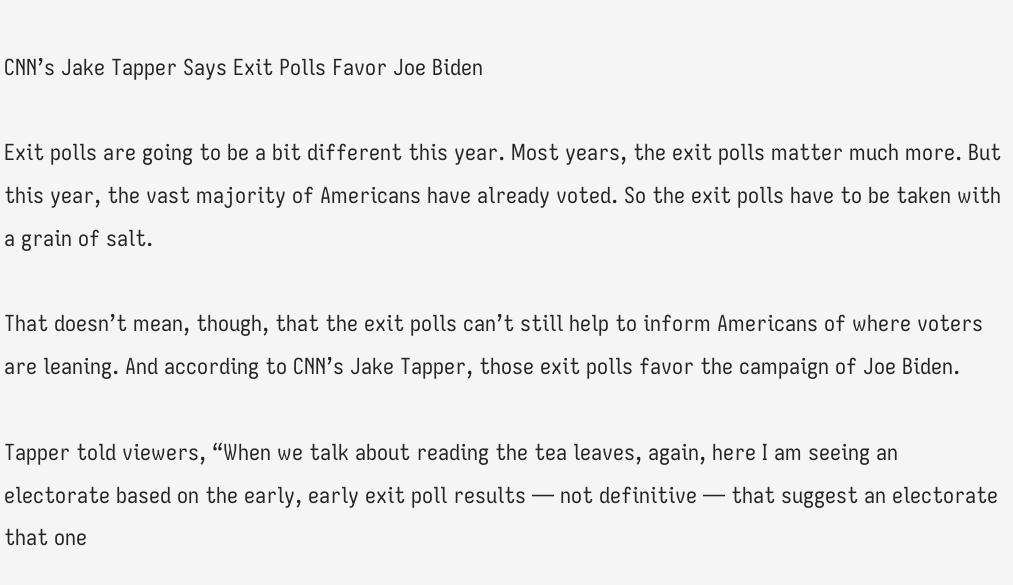CNN’s Jake Tapper Says Exit Polls Favor Joe Biden

Exit polls are going to be a bit different this year. Most years, the exit polls matter much more. But this year, the vast majority of Americans have already voted. So the exit polls have to be taken with a grain of salt.

That doesn’t mean, though, that the exit polls can’t still help to inform Americans of where voters are leaning. And according to CNN’s Jake Tapper, those exit polls favor the campaign of Joe Biden.

Tapper told viewers, “When we talk about reading the tea leaves, again, here I am seeing an electorate based on the early, early exit poll results — not definitive — that suggest an electorate that one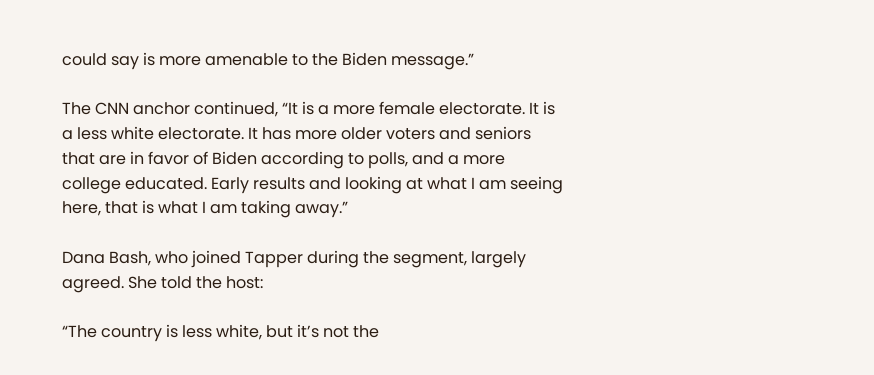could say is more amenable to the Biden message.”

The CNN anchor continued, “It is a more female electorate. It is a less white electorate. It has more older voters and seniors that are in favor of Biden according to polls, and a more college educated. Early results and looking at what I am seeing here, that is what I am taking away.”

Dana Bash, who joined Tapper during the segment, largely agreed. She told the host:

“The country is less white, but it’s not the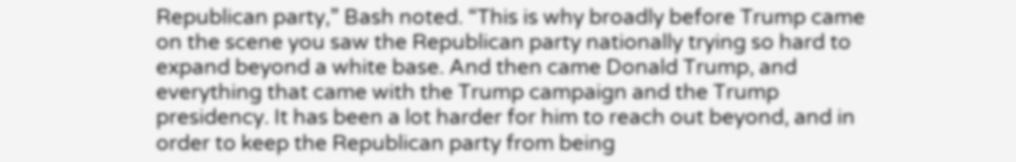Republican party,” Bash noted. “This is why broadly before Trump came on the scene you saw the Republican party nationally trying so hard to expand beyond a white base. And then came Donald Trump, and everything that came with the Trump campaign and the Trump presidency. It has been a lot harder for him to reach out beyond, and in order to keep the Republican party from being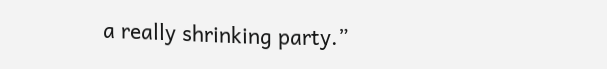a really shrinking party.”